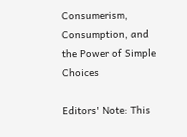Consumerism, Consumption, and the Power of Simple Choices

Editors' Note: This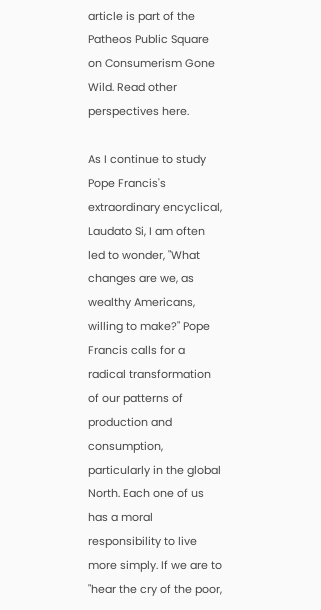article is part of the Patheos Public Square on Consumerism Gone Wild. Read other perspectives here.

As I continue to study Pope Francis's extraordinary encyclical, Laudato Si, I am often led to wonder, "What changes are we, as wealthy Americans, willing to make?" Pope Francis calls for a radical transformation of our patterns of production and consumption, particularly in the global North. Each one of us has a moral responsibility to live more simply. If we are to "hear the cry of the poor,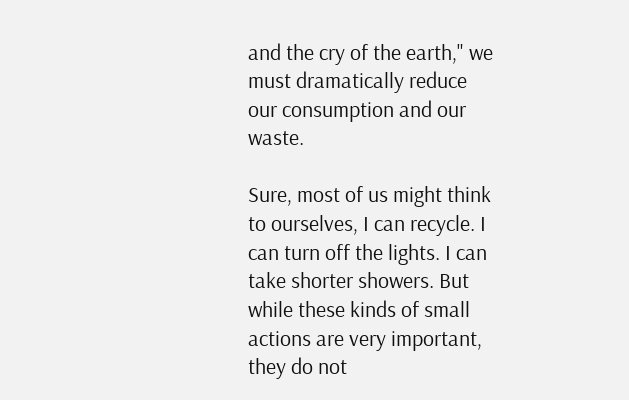and the cry of the earth," we must dramatically reduce our consumption and our waste.

Sure, most of us might think to ourselves, I can recycle. I can turn off the lights. I can take shorter showers. But while these kinds of small actions are very important, they do not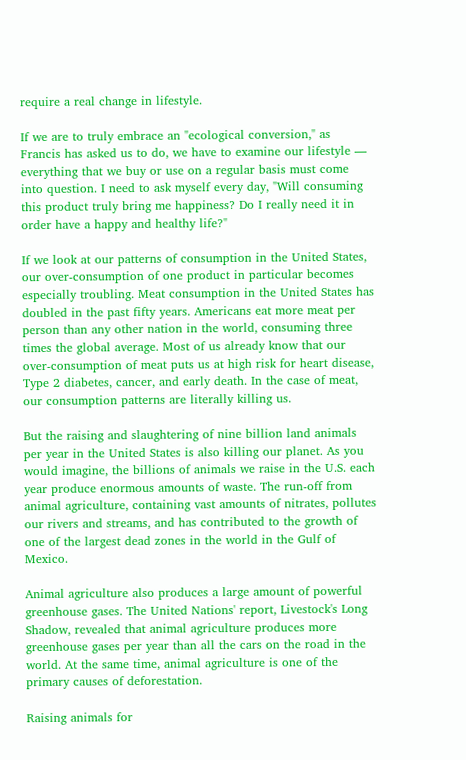require a real change in lifestyle.

If we are to truly embrace an "ecological conversion," as Francis has asked us to do, we have to examine our lifestyle — everything that we buy or use on a regular basis must come into question. I need to ask myself every day, "Will consuming this product truly bring me happiness? Do I really need it in order have a happy and healthy life?"

If we look at our patterns of consumption in the United States, our over-consumption of one product in particular becomes especially troubling. Meat consumption in the United States has doubled in the past fifty years. Americans eat more meat per person than any other nation in the world, consuming three times the global average. Most of us already know that our over-consumption of meat puts us at high risk for heart disease, Type 2 diabetes, cancer, and early death. In the case of meat, our consumption patterns are literally killing us.

But the raising and slaughtering of nine billion land animals per year in the United States is also killing our planet. As you would imagine, the billions of animals we raise in the U.S. each year produce enormous amounts of waste. The run-off from animal agriculture, containing vast amounts of nitrates, pollutes our rivers and streams, and has contributed to the growth of one of the largest dead zones in the world in the Gulf of Mexico.

Animal agriculture also produces a large amount of powerful greenhouse gases. The United Nations' report, Livestock's Long Shadow, revealed that animal agriculture produces more greenhouse gases per year than all the cars on the road in the world. At the same time, animal agriculture is one of the primary causes of deforestation.

Raising animals for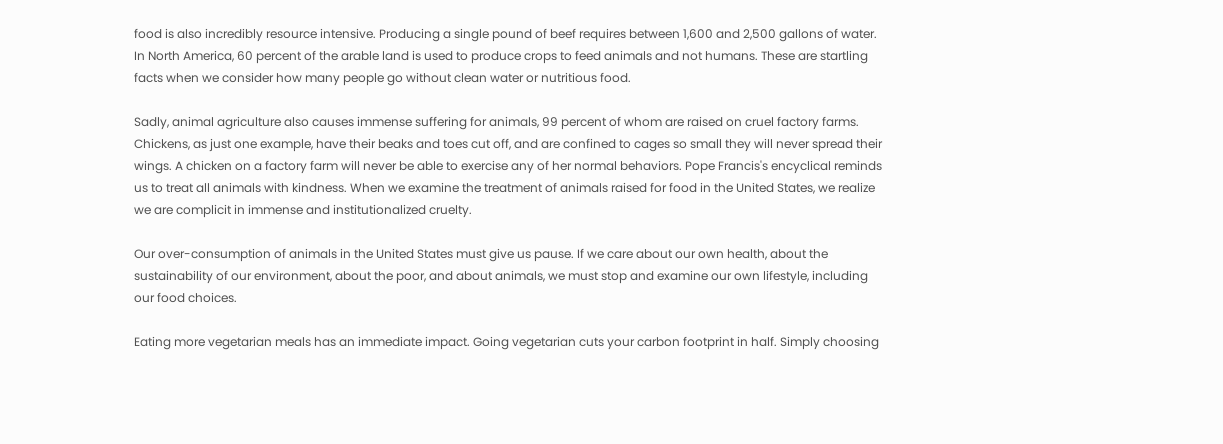food is also incredibly resource intensive. Producing a single pound of beef requires between 1,600 and 2,500 gallons of water. In North America, 60 percent of the arable land is used to produce crops to feed animals and not humans. These are startling facts when we consider how many people go without clean water or nutritious food.

Sadly, animal agriculture also causes immense suffering for animals, 99 percent of whom are raised on cruel factory farms. Chickens, as just one example, have their beaks and toes cut off, and are confined to cages so small they will never spread their wings. A chicken on a factory farm will never be able to exercise any of her normal behaviors. Pope Francis's encyclical reminds us to treat all animals with kindness. When we examine the treatment of animals raised for food in the United States, we realize we are complicit in immense and institutionalized cruelty.

Our over-consumption of animals in the United States must give us pause. If we care about our own health, about the sustainability of our environment, about the poor, and about animals, we must stop and examine our own lifestyle, including our food choices.

Eating more vegetarian meals has an immediate impact. Going vegetarian cuts your carbon footprint in half. Simply choosing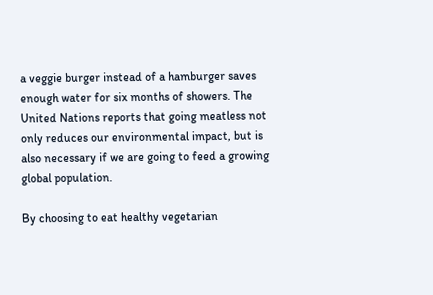a veggie burger instead of a hamburger saves enough water for six months of showers. The United Nations reports that going meatless not only reduces our environmental impact, but is also necessary if we are going to feed a growing global population.

By choosing to eat healthy vegetarian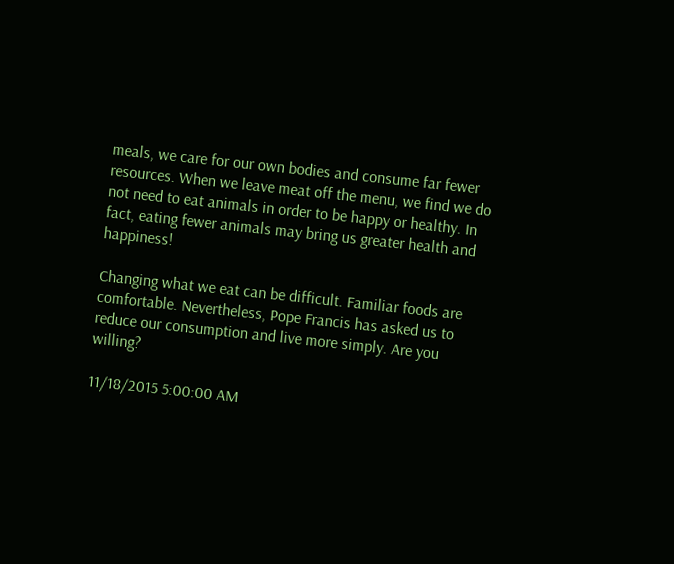meals, we care for our own bodies and consume far fewer resources. When we leave meat off the menu, we find we do not need to eat animals in order to be happy or healthy. In fact, eating fewer animals may bring us greater health and happiness!

Changing what we eat can be difficult. Familiar foods are comfortable. Nevertheless, Pope Francis has asked us to reduce our consumption and live more simply. Are you willing?

11/18/2015 5:00:00 AM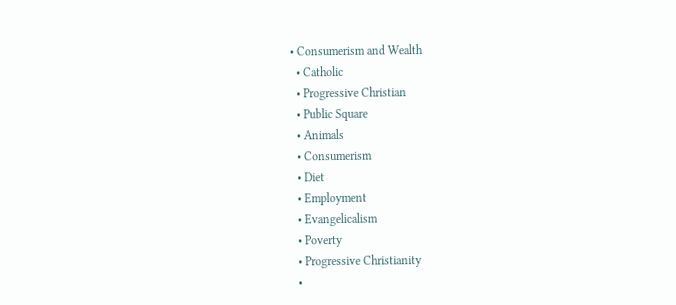• Consumerism and Wealth
  • Catholic
  • Progressive Christian
  • Public Square
  • Animals
  • Consumerism
  • Diet
  • Employment
  • Evangelicalism
  • Poverty
  • Progressive Christianity
  •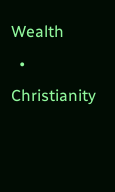Wealth
  • Christianity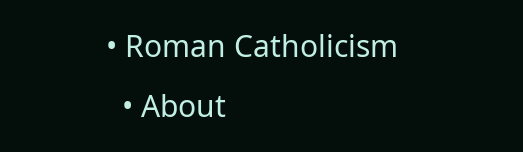• Roman Catholicism
  • About